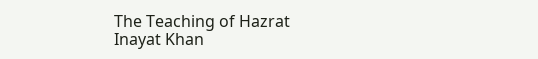The Teaching of Hazrat Inayat Khan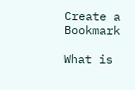Create a Bookmark

What is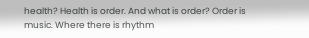health? Health is order. And what is order? Order is music. Where there is rhythm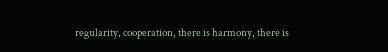regularity, cooperation, there is harmony, there is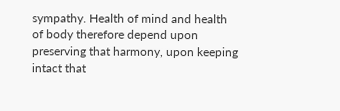sympathy. Health of mind and health of body therefore depend upon preserving that harmony, upon keeping intact that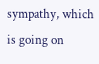sympathy, which is going on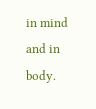in mind and in body.